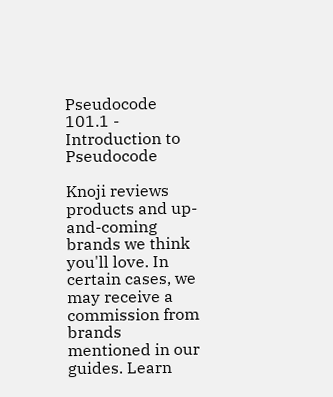Pseudocode 101.1 - Introduction to Pseudocode

Knoji reviews products and up-and-coming brands we think you'll love. In certain cases, we may receive a commission from brands mentioned in our guides. Learn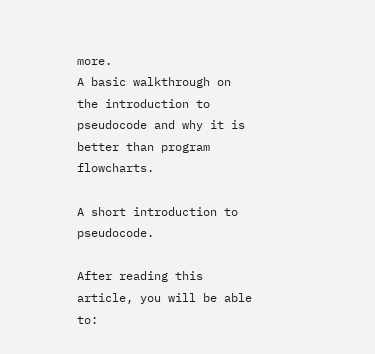more.
A basic walkthrough on the introduction to pseudocode and why it is better than program flowcharts.

A short introduction to pseudocode.

After reading this article, you will be able to: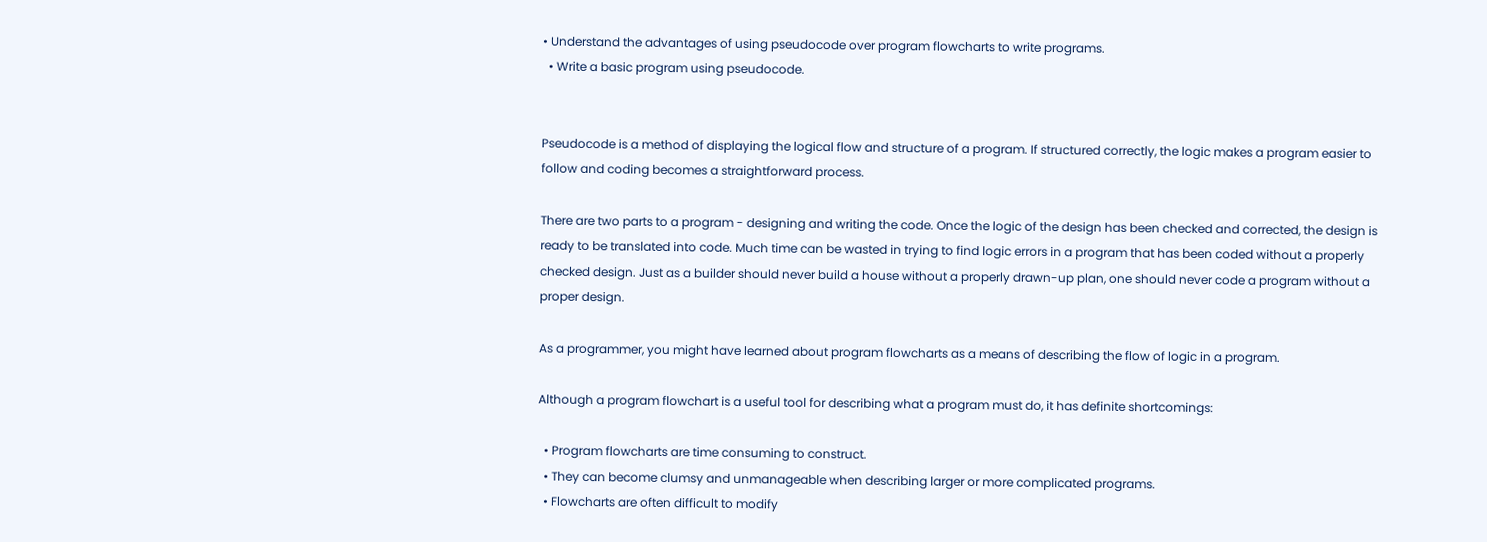• Understand the advantages of using pseudocode over program flowcharts to write programs.
  • Write a basic program using pseudocode.


Pseudocode is a method of displaying the logical flow and structure of a program. If structured correctly, the logic makes a program easier to follow and coding becomes a straightforward process.

There are two parts to a program - designing and writing the code. Once the logic of the design has been checked and corrected, the design is ready to be translated into code. Much time can be wasted in trying to find logic errors in a program that has been coded without a properly checked design. Just as a builder should never build a house without a properly drawn-up plan, one should never code a program without a proper design.

As a programmer, you might have learned about program flowcharts as a means of describing the flow of logic in a program.

Although a program flowchart is a useful tool for describing what a program must do, it has definite shortcomings:

  • Program flowcharts are time consuming to construct.
  • They can become clumsy and unmanageable when describing larger or more complicated programs.
  • Flowcharts are often difficult to modify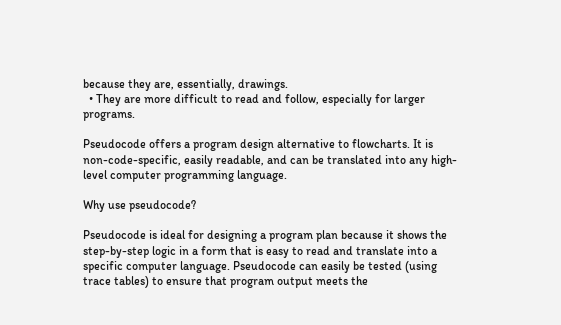because they are, essentially, drawings.
  • They are more difficult to read and follow, especially for larger programs.

Pseudocode offers a program design alternative to flowcharts. It is non-code-specific, easily readable, and can be translated into any high-level computer programming language.

Why use pseudocode?

Pseudocode is ideal for designing a program plan because it shows the step-by-step logic in a form that is easy to read and translate into a specific computer language. Pseudocode can easily be tested (using trace tables) to ensure that program output meets the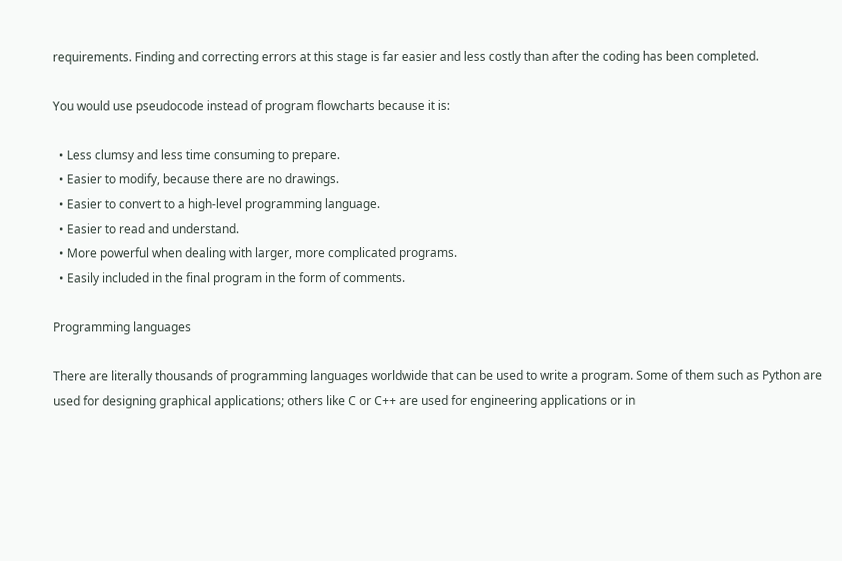requirements. Finding and correcting errors at this stage is far easier and less costly than after the coding has been completed.

You would use pseudocode instead of program flowcharts because it is:

  • Less clumsy and less time consuming to prepare.
  • Easier to modify, because there are no drawings.
  • Easier to convert to a high-level programming language.
  • Easier to read and understand.
  • More powerful when dealing with larger, more complicated programs.
  • Easily included in the final program in the form of comments.

Programming languages

There are literally thousands of programming languages worldwide that can be used to write a program. Some of them such as Python are used for designing graphical applications; others like C or C++ are used for engineering applications or in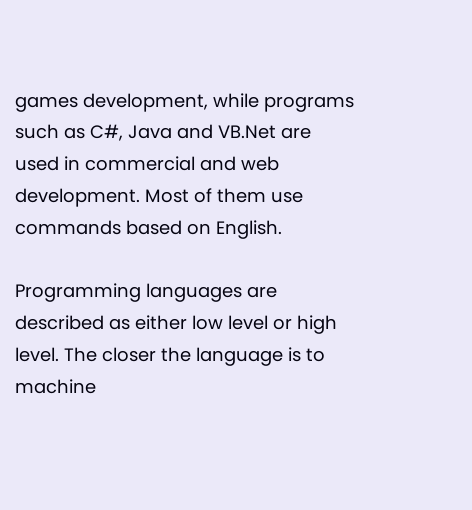games development, while programs such as C#, Java and VB.Net are used in commercial and web development. Most of them use commands based on English.

Programming languages are described as either low level or high level. The closer the language is to machine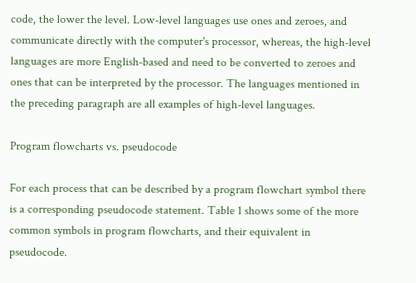code, the lower the level. Low-level languages use ones and zeroes, and communicate directly with the computer's processor, whereas, the high-level languages are more English-based and need to be converted to zeroes and ones that can be interpreted by the processor. The languages mentioned in the preceding paragraph are all examples of high-level languages.

Program flowcharts vs. pseudocode

For each process that can be described by a program flowchart symbol there is a corresponding pseudocode statement. Table 1 shows some of the more common symbols in program flowcharts, and their equivalent in pseudocode.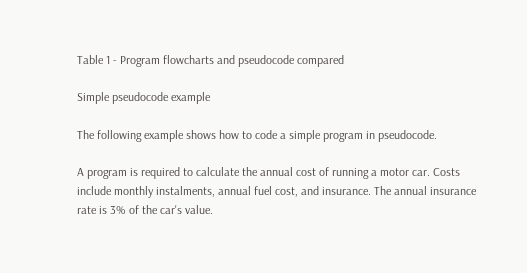Table 1 - Program flowcharts and pseudocode compared

Simple pseudocode example

The following example shows how to code a simple program in pseudocode.

A program is required to calculate the annual cost of running a motor car. Costs include monthly instalments, annual fuel cost, and insurance. The annual insurance rate is 3% of the car's value.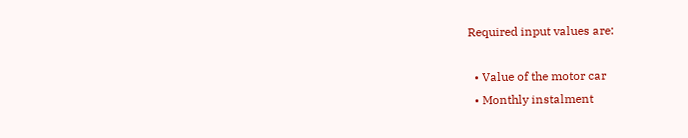Required input values are:

  • Value of the motor car
  • Monthly instalment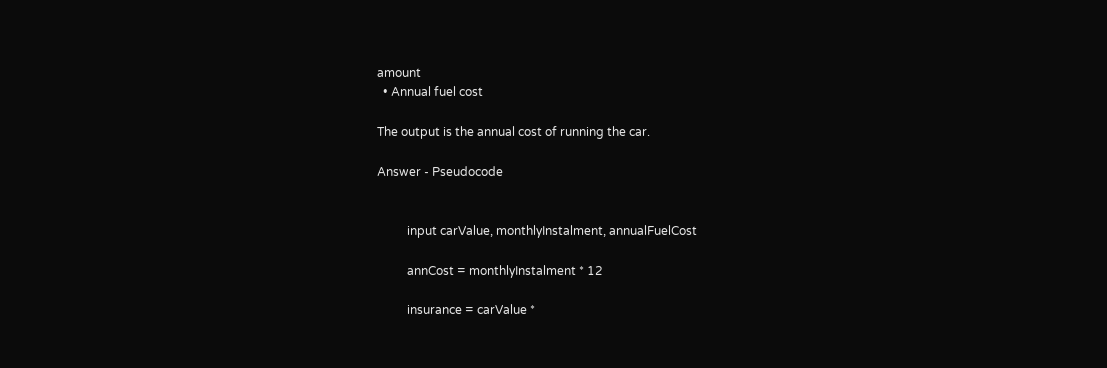amount
  • Annual fuel cost

The output is the annual cost of running the car.

Answer - Pseudocode


          input carValue, monthlyInstalment, annualFuelCost

          annCost = monthlyInstalment * 12

          insurance = carValue *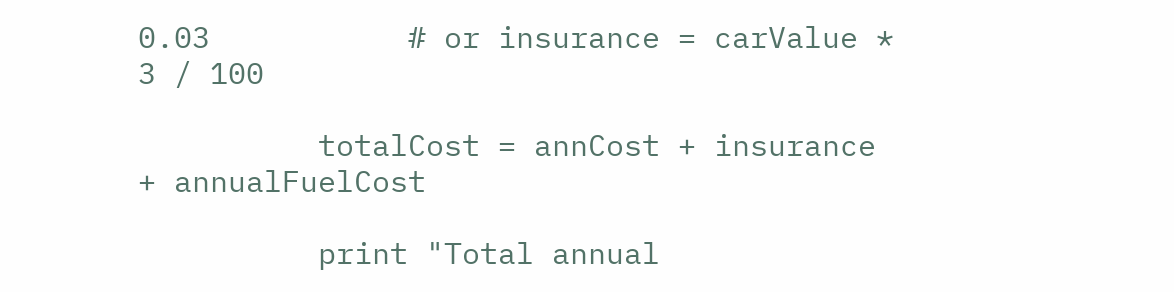0.03           # or insurance = carValue * 3 / 100

          totalCost = annCost + insurance + annualFuelCost

          print "Total annual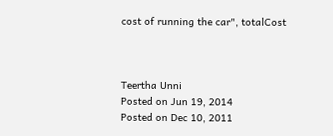cost of running the car", totalCost



Teertha Unni
Posted on Jun 19, 2014
Posted on Dec 10, 2011